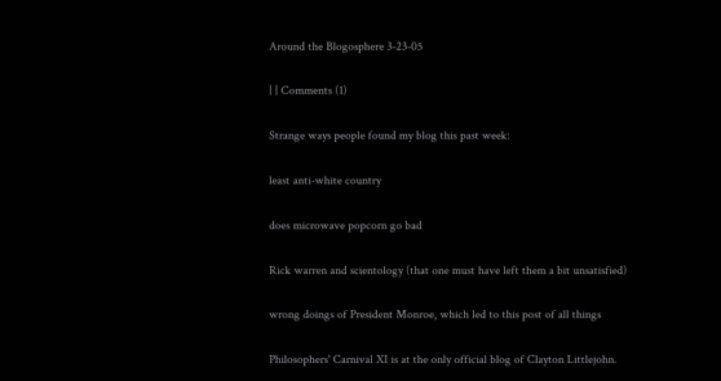Around the Blogosphere 3-23-05

| | Comments (1)

Strange ways people found my blog this past week:

least anti-white country

does microwave popcorn go bad

Rick warren and scientology (that one must have left them a bit unsatisfied)

wrong doings of President Monroe, which led to this post of all things

Philosophers' Carnival XI is at the only official blog of Clayton Littlejohn.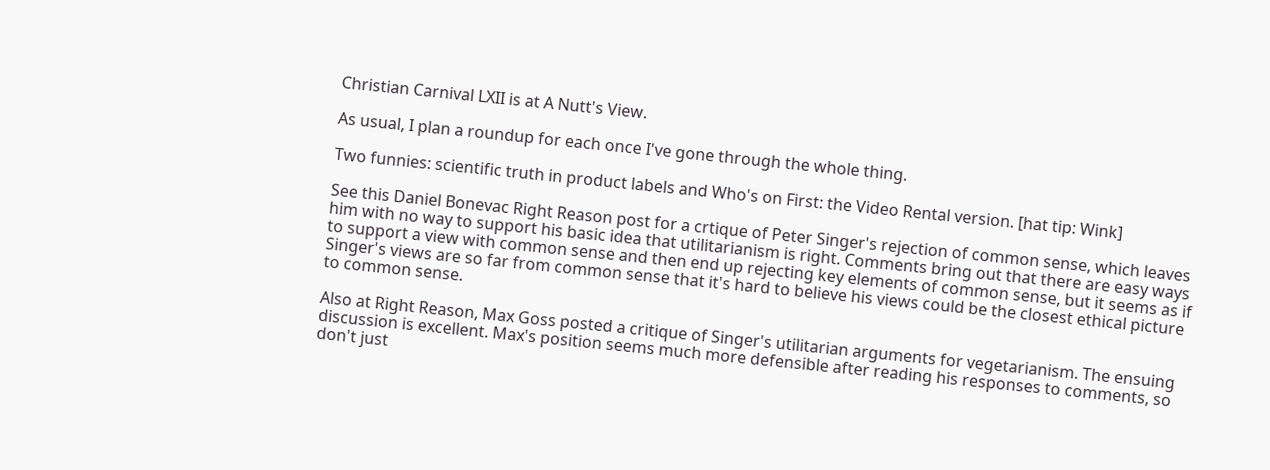Christian Carnival LXII is at A Nutt's View.

As usual, I plan a roundup for each once I've gone through the whole thing.

Two funnies: scientific truth in product labels and Who's on First: the Video Rental version. [hat tip: Wink]

See this Daniel Bonevac Right Reason post for a crtique of Peter Singer's rejection of common sense, which leaves him with no way to support his basic idea that utilitarianism is right. Comments bring out that there are easy ways to support a view with common sense and then end up rejecting key elements of common sense, but it seems as if Singer's views are so far from common sense that it's hard to believe his views could be the closest ethical picture to common sense.

Also at Right Reason, Max Goss posted a critique of Singer's utilitarian arguments for vegetarianism. The ensuing discussion is excellent. Max's position seems much more defensible after reading his responses to comments, so don't just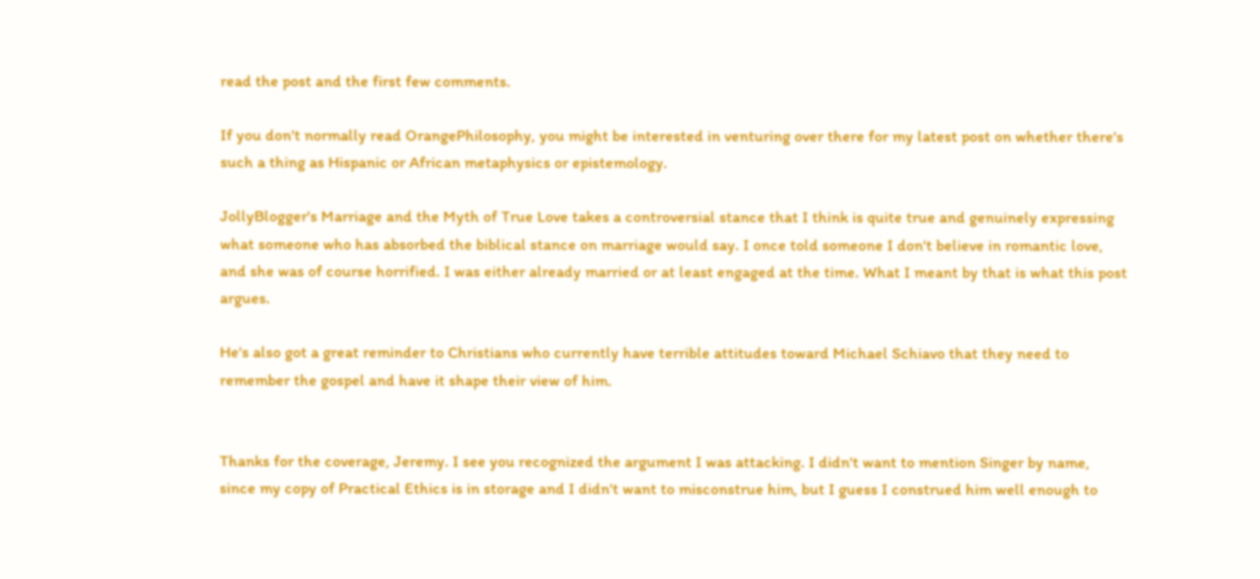read the post and the first few comments.

If you don't normally read OrangePhilosophy, you might be interested in venturing over there for my latest post on whether there's such a thing as Hispanic or African metaphysics or epistemology.

JollyBlogger's Marriage and the Myth of True Love takes a controversial stance that I think is quite true and genuinely expressing what someone who has absorbed the biblical stance on marriage would say. I once told someone I don't believe in romantic love, and she was of course horrified. I was either already married or at least engaged at the time. What I meant by that is what this post argues.

He's also got a great reminder to Christians who currently have terrible attitudes toward Michael Schiavo that they need to remember the gospel and have it shape their view of him.


Thanks for the coverage, Jeremy. I see you recognized the argument I was attacking. I didn't want to mention Singer by name, since my copy of Practical Ethics is in storage and I didn't want to misconstrue him, but I guess I construed him well enough to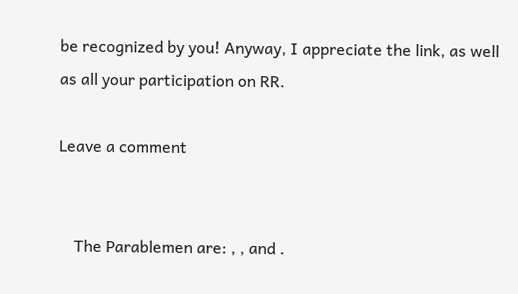be recognized by you! Anyway, I appreciate the link, as well as all your participation on RR.

Leave a comment


    The Parablemen are: , , and .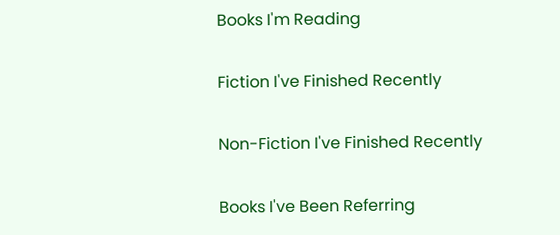Books I'm Reading

Fiction I've Finished Recently

Non-Fiction I've Finished Recently

Books I've Been Referring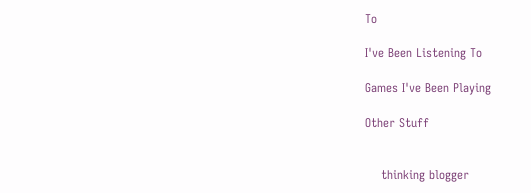To

I've Been Listening To

Games I've Been Playing

Other Stuff


    thinking blogger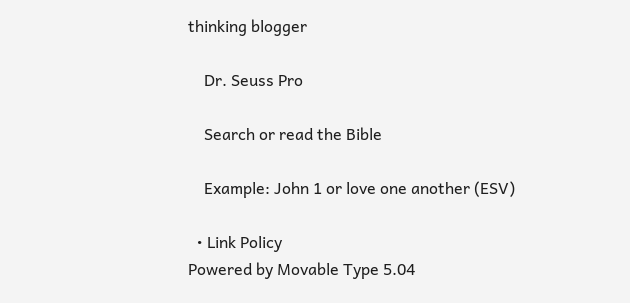thinking blogger

    Dr. Seuss Pro

    Search or read the Bible

    Example: John 1 or love one another (ESV)

  • Link Policy
Powered by Movable Type 5.04